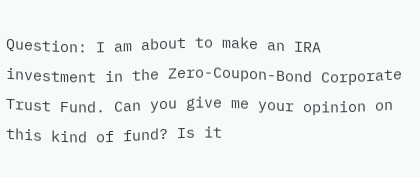Question: I am about to make an IRA investment in the Zero-Coupon-Bond Corporate Trust Fund. Can you give me your opinion on this kind of fund? Is it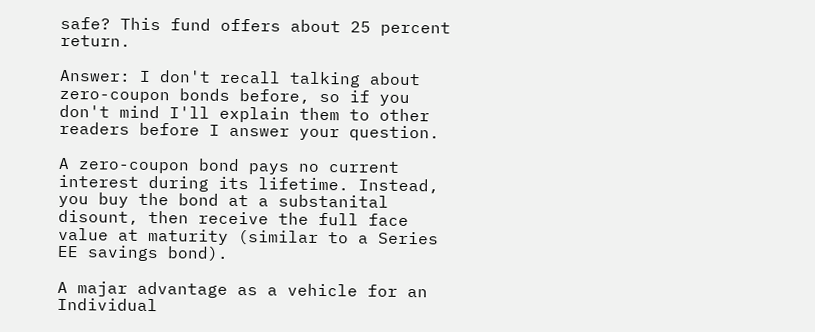safe? This fund offers about 25 percent return.

Answer: I don't recall talking about zero-coupon bonds before, so if you don't mind I'll explain them to other readers before I answer your question.

A zero-coupon bond pays no current interest during its lifetime. Instead, you buy the bond at a substanital disount, then receive the full face value at maturity (similar to a Series EE savings bond).

A majar advantage as a vehicle for an Individual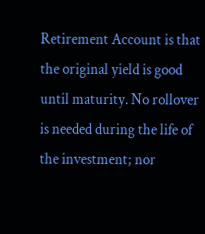Retirement Account is that the original yield is good until maturity. No rollover is needed during the life of the investment; nor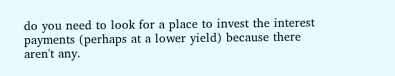do you need to look for a place to invest the interest payments (perhaps at a lower yield) because there aren't any.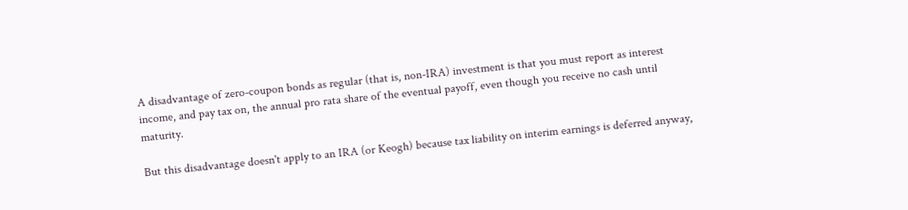A disadvantage of zero-coupon bonds as regular (that is, non-IRA) investment is that you must report as interest income, and pay tax on, the annual pro rata share of the eventual payoff, even though you receive no cash until maturity.

But this disadvantage doesn't apply to an IRA (or Keogh) because tax liability on interim earnings is deferred anyway,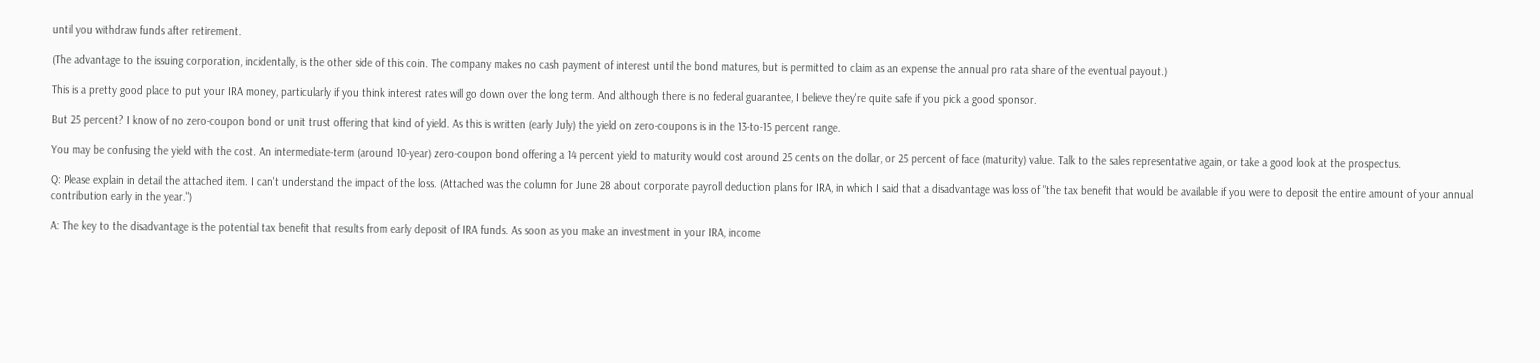until you withdraw funds after retirement.

(The advantage to the issuing corporation, incidentally, is the other side of this coin. The company makes no cash payment of interest until the bond matures, but is permitted to claim as an expense the annual pro rata share of the eventual payout.)

This is a pretty good place to put your IRA money, particularly if you think interest rates will go down over the long term. And although there is no federal guarantee, I believe they're quite safe if you pick a good sponsor.

But 25 percent? I know of no zero-coupon bond or unit trust offering that kind of yield. As this is written (early July) the yield on zero-coupons is in the 13-to-15 percent range.

You may be confusing the yield with the cost. An intermediate-term (around 10-year) zero-coupon bond offering a 14 percent yield to maturity would cost around 25 cents on the dollar, or 25 percent of face (maturity) value. Talk to the sales representative again, or take a good look at the prospectus.

Q: Please explain in detail the attached item. I can't understand the impact of the loss. (Attached was the column for June 28 about corporate payroll deduction plans for IRA, in which I said that a disadvantage was loss of "the tax benefit that would be available if you were to deposit the entire amount of your annual contribution early in the year.")

A: The key to the disadvantage is the potential tax benefit that results from early deposit of IRA funds. As soon as you make an investment in your IRA, income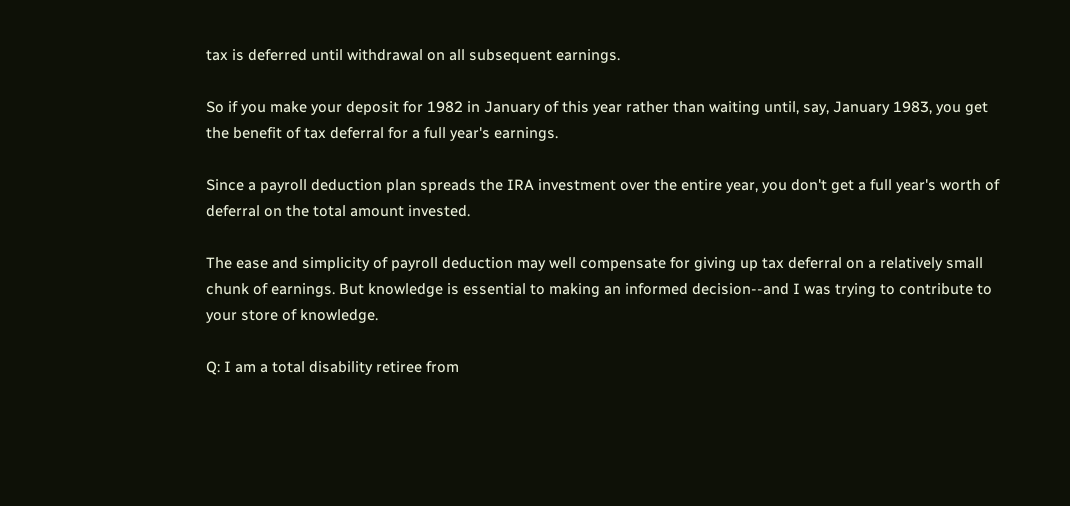tax is deferred until withdrawal on all subsequent earnings.

So if you make your deposit for 1982 in January of this year rather than waiting until, say, January 1983, you get the benefit of tax deferral for a full year's earnings.

Since a payroll deduction plan spreads the IRA investment over the entire year, you don't get a full year's worth of deferral on the total amount invested.

The ease and simplicity of payroll deduction may well compensate for giving up tax deferral on a relatively small chunk of earnings. But knowledge is essential to making an informed decision--and I was trying to contribute to your store of knowledge.

Q: I am a total disability retiree from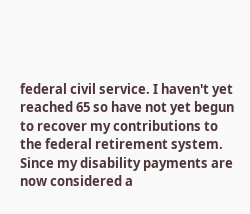federal civil service. I haven't yet reached 65 so have not yet begun to recover my contributions to the federal retirement system. Since my disability payments are now considered a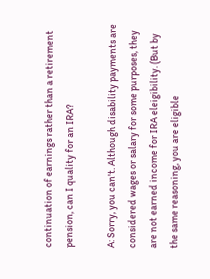continuation of earnings rather than a retirement pension, can I quality for an IRA?

A: Sorry, you can't. Although disability payments are considered wages or salary for some purposes, they are not earned income for IRA eleigibility. (But by the same reasoning, you are eligible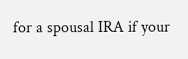for a spousal IRA if your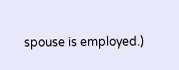spouse is employed.)